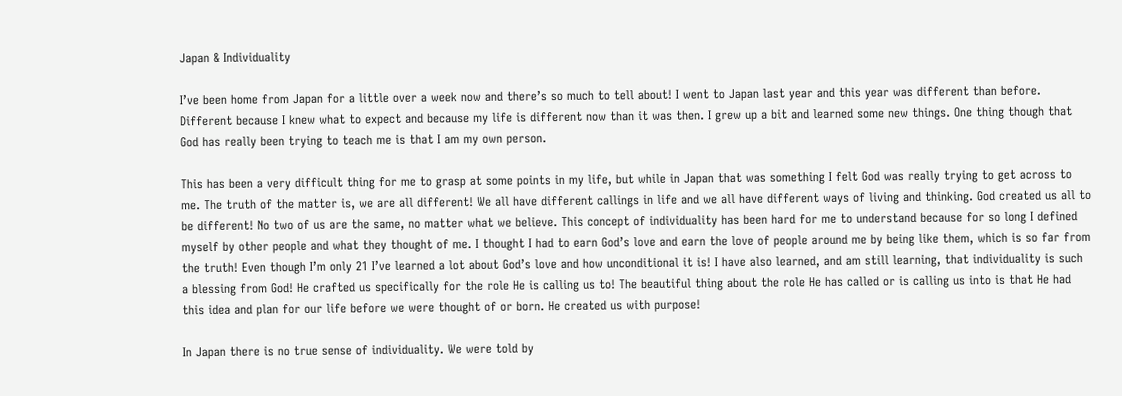Japan & Individuality

I’ve been home from Japan for a little over a week now and there’s so much to tell about! I went to Japan last year and this year was different than before. Different because I knew what to expect and because my life is different now than it was then. I grew up a bit and learned some new things. One thing though that God has really been trying to teach me is that I am my own person.

This has been a very difficult thing for me to grasp at some points in my life, but while in Japan that was something I felt God was really trying to get across to me. The truth of the matter is, we are all different! We all have different callings in life and we all have different ways of living and thinking. God created us all to be different! No two of us are the same, no matter what we believe. This concept of individuality has been hard for me to understand because for so long I defined myself by other people and what they thought of me. I thought I had to earn God’s love and earn the love of people around me by being like them, which is so far from the truth! Even though I’m only 21 I’ve learned a lot about God’s love and how unconditional it is! I have also learned, and am still learning, that individuality is such a blessing from God! He crafted us specifically for the role He is calling us to! The beautiful thing about the role He has called or is calling us into is that He had this idea and plan for our life before we were thought of or born. He created us with purpose!

In Japan there is no true sense of individuality. We were told by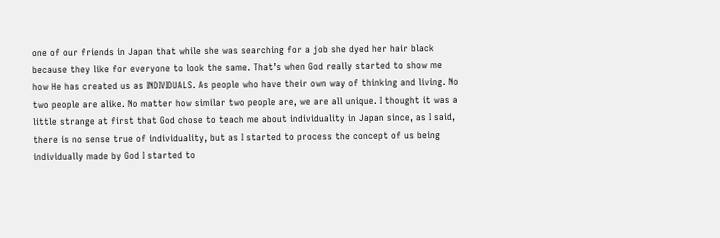one of our friends in Japan that while she was searching for a job she dyed her hair black because they like for everyone to look the same. That’s when God really started to show me how He has created us as INDIVIDUALS. As people who have their own way of thinking and living. No two people are alike. No matter how similar two people are, we are all unique. I thought it was a little strange at first that God chose to teach me about individuality in Japan since, as I said, there is no sense true of individuality, but as I started to process the concept of us being individually made by God I started to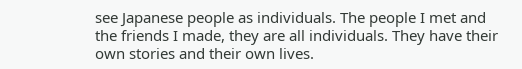see Japanese people as individuals. The people I met and the friends I made, they are all individuals. They have their own stories and their own lives.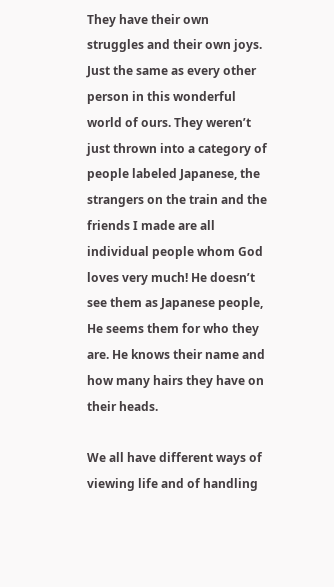They have their own struggles and their own joys. Just the same as every other person in this wonderful world of ours. They weren’t just thrown into a category of people labeled Japanese, the strangers on the train and the friends I made are all individual people whom God loves very much! He doesn’t see them as Japanese people, He seems them for who they are. He knows their name and how many hairs they have on their heads.

We all have different ways of viewing life and of handling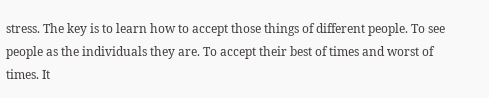stress. The key is to learn how to accept those things of different people. To see people as the individuals they are. To accept their best of times and worst of times. It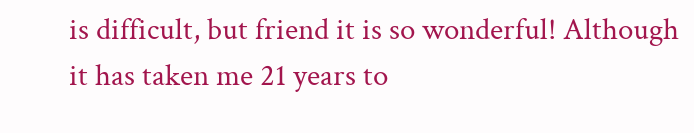is difficult, but friend it is so wonderful! Although it has taken me 21 years to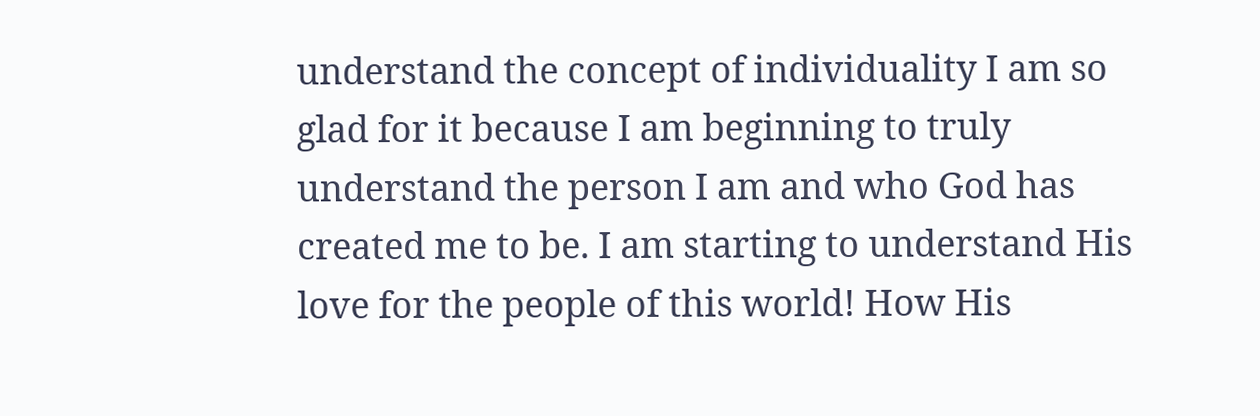understand the concept of individuality I am so glad for it because I am beginning to truly understand the person I am and who God has created me to be. I am starting to understand His love for the people of this world! How His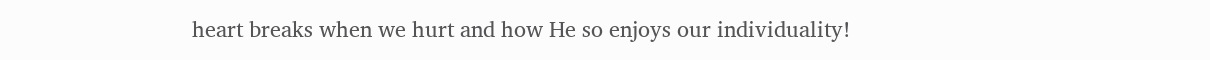heart breaks when we hurt and how He so enjoys our individuality!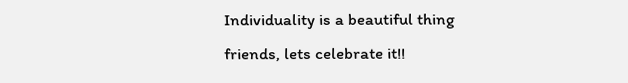Individuality is a beautiful thing friends, lets celebrate it!!